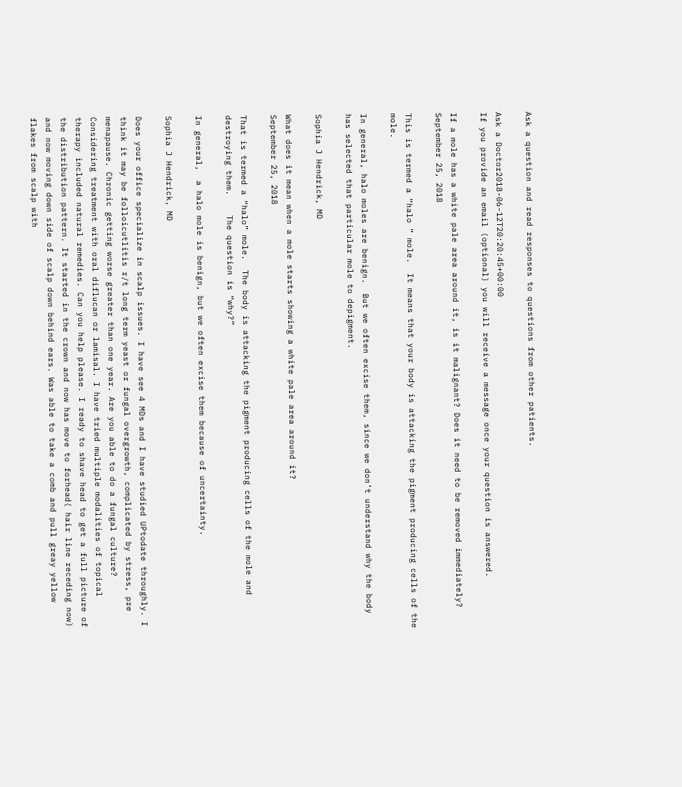Ask a question and read responses to questions from other patients.

Ask a Doctor2018-06-12T20:20:45+00:00
If you provide an email (optional) you will receive a message once your question is answered.

If a mole has a white pale area around it, is it malignant? Does it need to be removed immediately?
September 25, 2018

This is termed a “halo ” mole.  It means that your body is attacking the pigment producing cells of the mole.

In general, halo moles are benign.  But we often excise them, since we don’t understand why the body has selected that particular mole to depigment.

Sophia J Hendrick, MD

What does it mean when a mole starts showing a white pale area around it?
September 25, 2018

That is termed a “halo” mole.  The body is attacking the pigment producing cells of the mole and destroying them.    The question is “why?”

In general,  a halo mole is benign, but we often excise them because of uncertainty.

Sophia J Hendrick, MD

Does your office specialize in scalp issues. I have see 4 MDs and I have studied UPtodate throughly. I think it may be folloicutlitis r/t long term yeast or fungal overgrowth, complicated by stress, pre menapause. Chronic getting worse greater than one year. Are you able to do a fungal culture? Considering treatment with oral diflucan or lamisal. I have tried multiple modalities of topical therapy included natural remedies. Can you help please. I ready to shave head to get a full picture of the distribution pattern. It started in the crown and now has move to forhead( hair line receding now) and now moving down side of scalp down behind ears. Was able to take a comb and pull greay yellow flakes from scalp with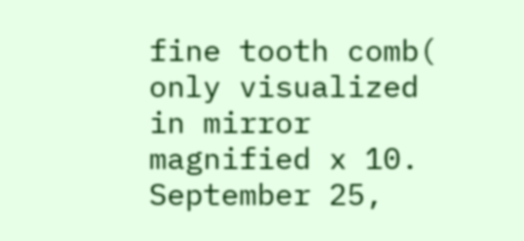fine tooth comb( only visualized in mirror magnified x 10.
September 25,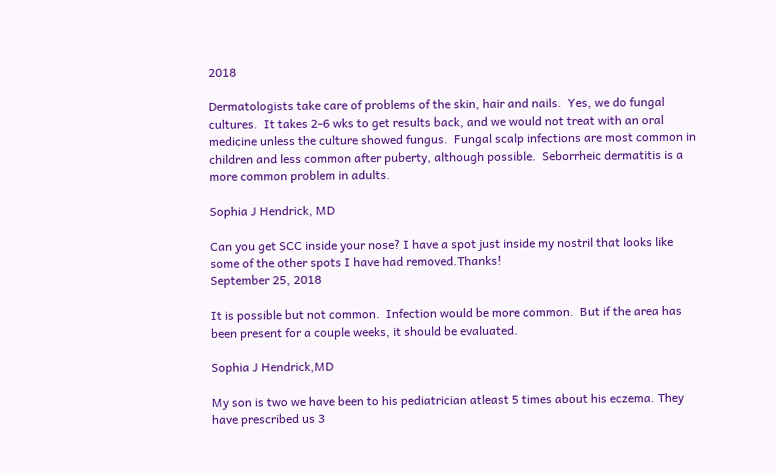2018

Dermatologists take care of problems of the skin, hair and nails.  Yes, we do fungal cultures.  It takes 2-6 wks to get results back, and we would not treat with an oral medicine unless the culture showed fungus.  Fungal scalp infections are most common in children and less common after puberty, although possible.  Seborrheic dermatitis is a more common problem in adults.

Sophia J Hendrick, MD

Can you get SCC inside your nose? I have a spot just inside my nostril that looks like some of the other spots I have had removed.Thanks!
September 25, 2018

It is possible but not common.  Infection would be more common.  But if the area has been present for a couple weeks, it should be evaluated.

Sophia J Hendrick,MD

My son is two we have been to his pediatrician atleast 5 times about his eczema. They have prescribed us 3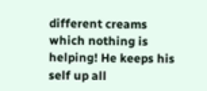different creams which nothing is helping! He keeps his self up all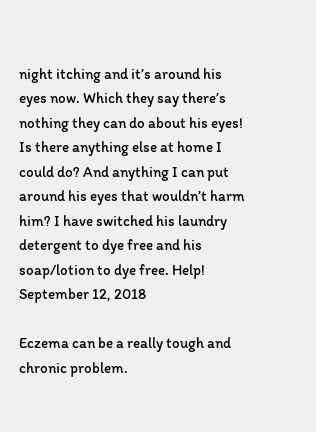night itching and it’s around his eyes now. Which they say there’s nothing they can do about his eyes! Is there anything else at home I could do? And anything I can put around his eyes that wouldn’t harm him? I have switched his laundry detergent to dye free and his soap/lotion to dye free. Help!
September 12, 2018

Eczema can be a really tough and chronic problem.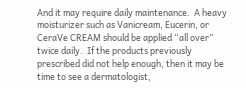And it may require daily maintenance.  A heavy moisturizer such as Vanicream, Eucerin, or CeraVe CREAM should be applied “all over” twice daily.  If the products previously prescribed did not help enough, then it may be time to see a dermatologist,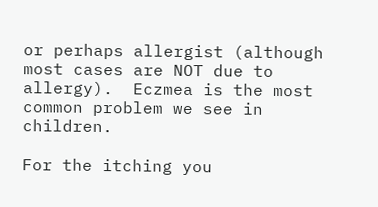or perhaps allergist (although most cases are NOT due to allergy).  Eczmea is the most common problem we see in children.

For the itching you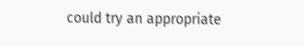could try an appropriate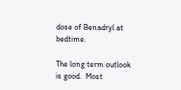dose of Benadryl at bedtime.

The long term outlook is good.  Most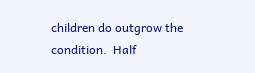children do outgrow the condition.  Half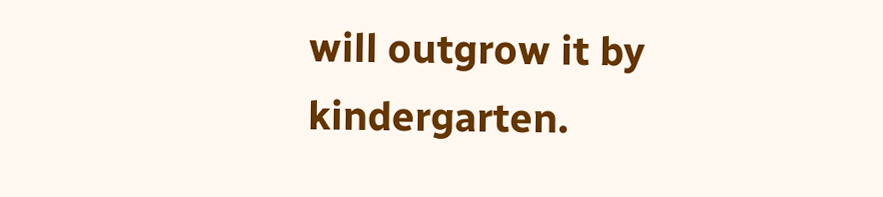will outgrow it by kindergarten.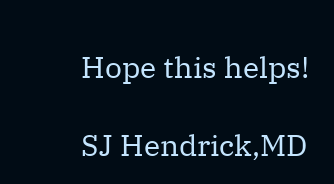Hope this helps!

SJ Hendrick,MD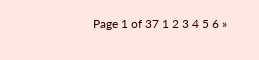Page 1 of 37 1 2 3 4 5 6 »